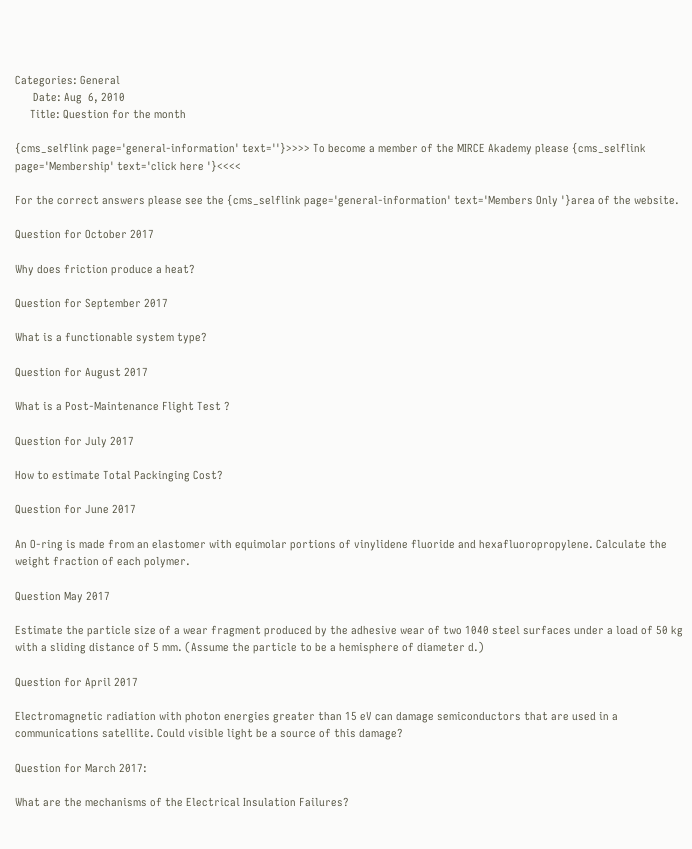Categories: General
      Date: Aug  6, 2010
     Title: Question for the month

{cms_selflink page='general-information' text=''}>>>> To become a member of the MIRCE Akademy please {cms_selflink page='Membership' text='click here '}<<<<

For the correct answers please see the {cms_selflink page='general-information' text='Members Only '}area of the website.

Question for October 2017

Why does friction produce a heat?

Question for September 2017

What is a functionable system type?

Question for August 2017

What is a Post-Maintenance Flight Test ?

Question for July 2017

How to estimate Total Packinging Cost?

Question for June 2017

An O-ring is made from an elastomer with equimolar portions of vinylidene fluoride and hexafluoropropylene. Calculate the weight fraction of each polymer.

Question May 2017

Estimate the particle size of a wear fragment produced by the adhesive wear of two 1040 steel surfaces under a load of 50 kg with a sliding distance of 5 mm. (Assume the particle to be a hemisphere of diameter d.)

Question for April 2017

Electromagnetic radiation with photon energies greater than 15 eV can damage semiconductors that are used in a communications satellite. Could visible light be a source of this damage?

Question for March 2017:

What are the mechanisms of the Electrical Insulation Failures?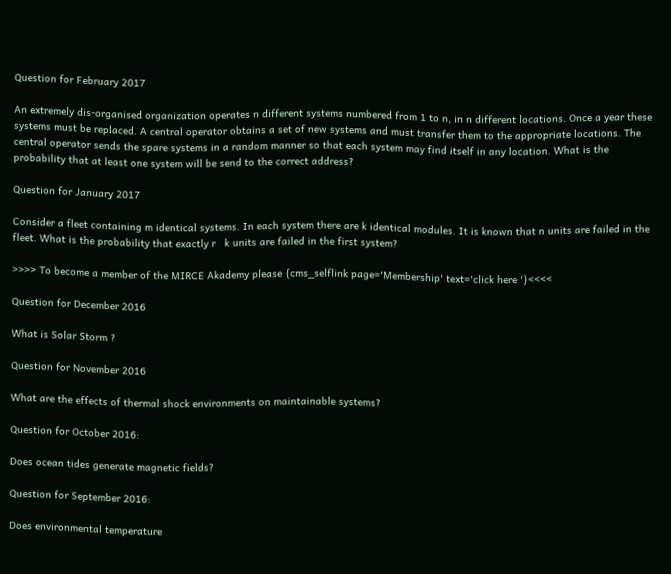Question for February 2017

An extremely dis-organised organization operates n different systems numbered from 1 to n, in n different locations. Once a year these systems must be replaced. A central operator obtains a set of new systems and must transfer them to the appropriate locations. The central operator sends the spare systems in a random manner so that each system may find itself in any location. What is the probability that at least one system will be send to the correct address?

Question for January 2017

Consider a fleet containing m identical systems. In each system there are k identical modules. It is known that n units are failed in the fleet. What is the probability that exactly r   k units are failed in the first system?

>>>> To become a member of the MIRCE Akademy please {cms_selflink page='Membership' text='click here '}<<<<

Question for December 2016

What is Solar Storm ?

Question for November 2016

What are the effects of thermal shock environments on maintainable systems?

Question for October 2016:

Does ocean tides generate magnetic fields?

Question for September 2016:

Does environmental temperature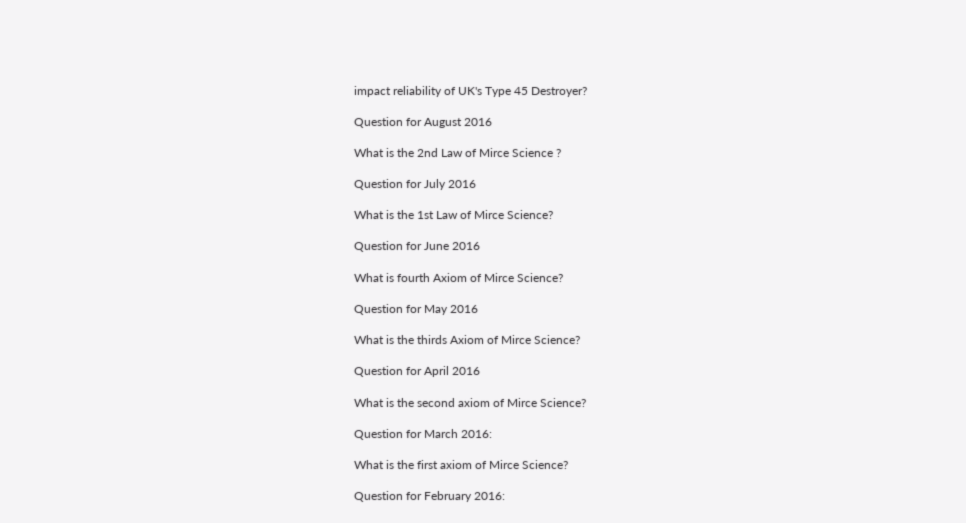impact reliability of UK's Type 45 Destroyer?

Question for August 2016

What is the 2nd Law of Mirce Science ?

Question for July 2016

What is the 1st Law of Mirce Science?

Question for June 2016

What is fourth Axiom of Mirce Science?

Question for May 2016

What is the thirds Axiom of Mirce Science?

Question for April 2016

What is the second axiom of Mirce Science?

Question for March 2016:

What is the first axiom of Mirce Science?

Question for February 2016: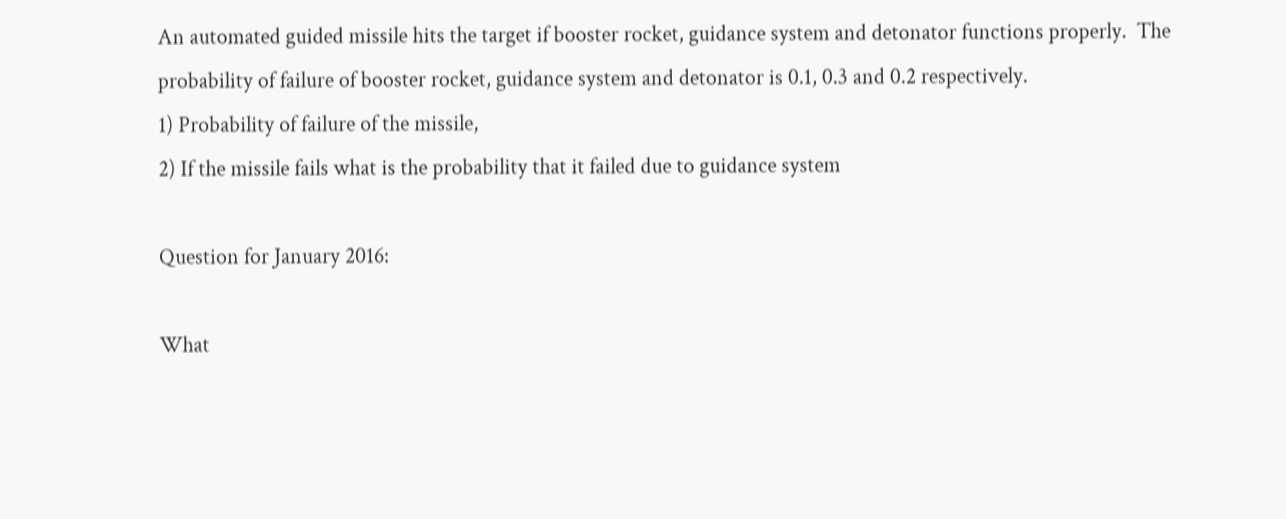An automated guided missile hits the target if booster rocket, guidance system and detonator functions properly.  The probability of failure of booster rocket, guidance system and detonator is 0.1, 0.3 and 0.2 respectively.
1) Probability of failure of the missile,
2) If the missile fails what is the probability that it failed due to guidance system

Question for January 2016:

What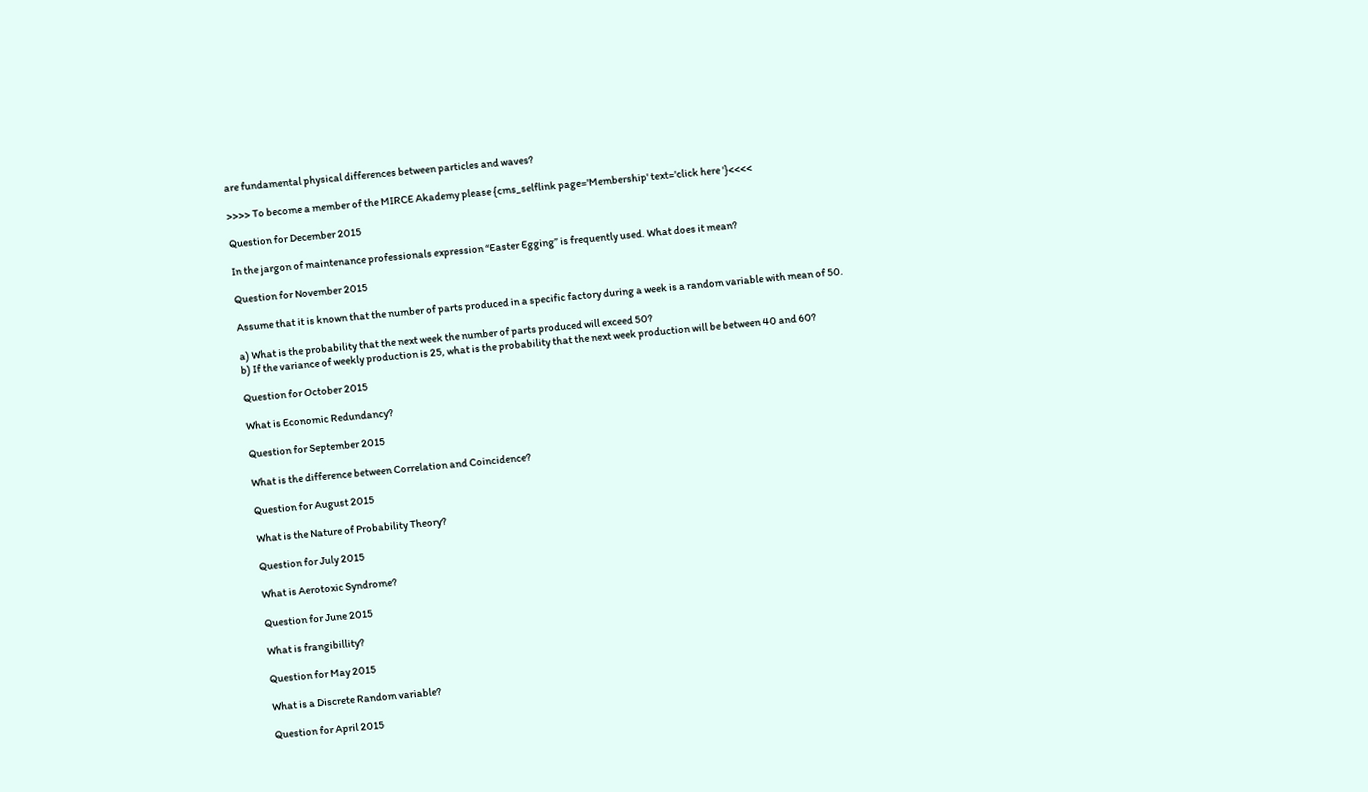are fundamental physical differences between particles and waves?

>>>> To become a member of the MIRCE Akademy please {cms_selflink page='Membership' text='click here '}<<<<

Question for December 2015

In the jargon of maintenance professionals expression “Easter Egging” is frequently used. What does it mean?

Question for November 2015

Assume that it is known that the number of parts produced in a specific factory during a week is a random variable with mean of 50.

a) What is the probability that the next week the number of parts produced will exceed 50?
b) If the variance of weekly production is 25, what is the probability that the next week production will be between 40 and 60?

Question for October 2015

What is Economic Redundancy?

Question for September 2015

What is the difference between Correlation and Coincidence?

Question for August 2015

What is the Nature of Probability Theory?

Question for July 2015

What is Aerotoxic Syndrome?

Question for June 2015

What is frangibillity?

Question for May 2015

What is a Discrete Random variable?

Question for April 2015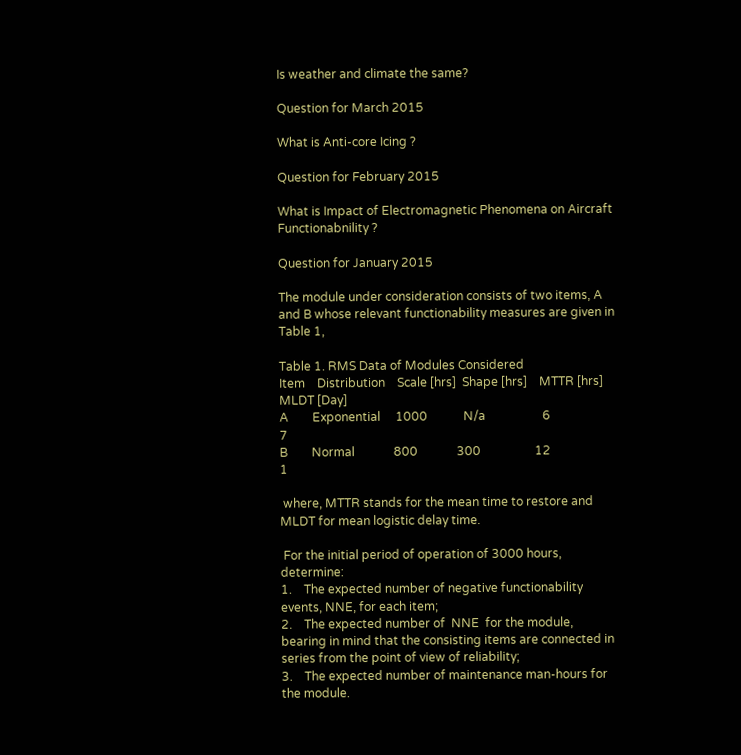Is weather and climate the same?

Question for March 2015

What is Anti-core Icing ?

Question for February 2015

What is Impact of Electromagnetic Phenomena on Aircraft Functionabnility ?

Question for January 2015

The module under consideration consists of two items, A and B whose relevant functionability measures are given in Table 1,

Table 1. RMS Data of Modules Considered
Item    Distribution    Scale [hrs]  Shape [hrs]    MTTR [hrs]    MLDT [Day]
A        Exponential     1000            N/a                   6                       7
B        Normal             800             300                  12                      1

 where, MTTR stands for the mean time to restore and MLDT for mean logistic delay time.

 For the initial period of operation of 3000 hours, determine:
1.    The expected number of negative functionability events, NNE, for each item;
2.    The expected number of  NNE  for the module, bearing in mind that the consisting items are connected in series from the point of view of reliability;
3.    The expected number of maintenance man-hours for the module.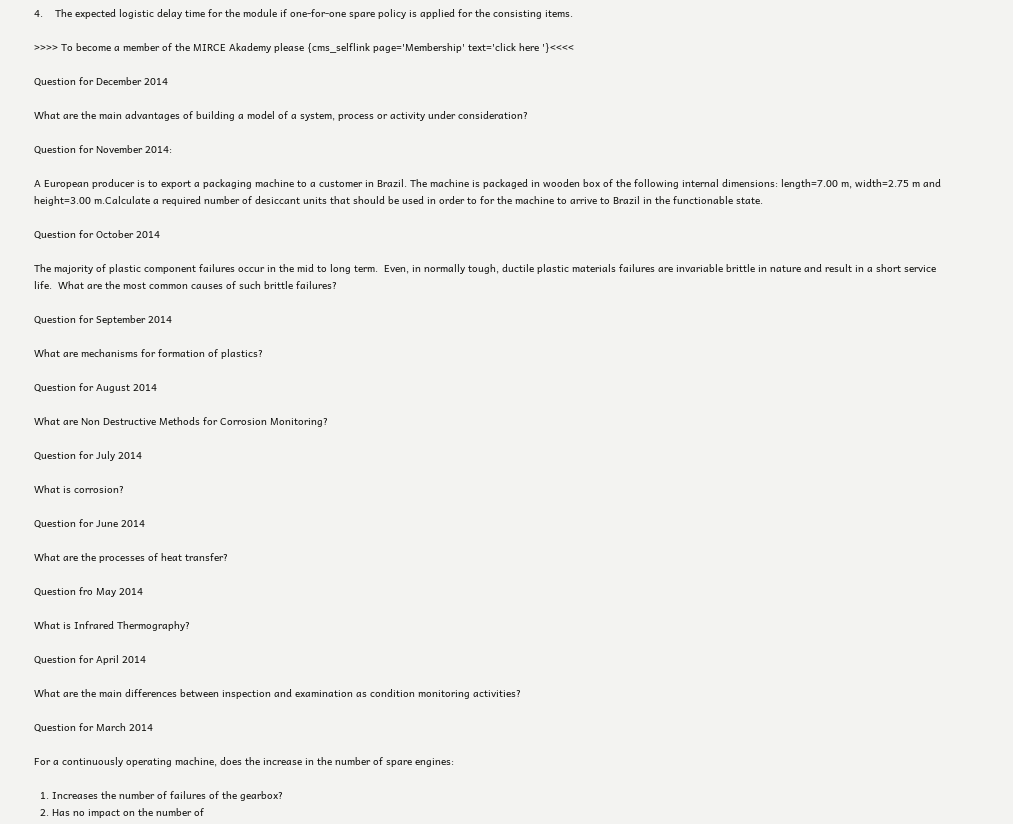4.    The expected logistic delay time for the module if one-for-one spare policy is applied for the consisting items.

>>>> To become a member of the MIRCE Akademy please {cms_selflink page='Membership' text='click here '}<<<<

Question for December 2014

What are the main advantages of building a model of a system, process or activity under consideration?

Question for November 2014:

A European producer is to export a packaging machine to a customer in Brazil. The machine is packaged in wooden box of the following internal dimensions: length=7.00 m, width=2.75 m and height=3.00 m.Calculate a required number of desiccant units that should be used in order to for the machine to arrive to Brazil in the functionable state.

Question for October 2014

The majority of plastic component failures occur in the mid to long term.  Even, in normally tough, ductile plastic materials failures are invariable brittle in nature and result in a short service life.  What are the most common causes of such brittle failures?

Question for September 2014

What are mechanisms for formation of plastics?

Question for August 2014

What are Non Destructive Methods for Corrosion Monitoring?

Question for July 2014

What is corrosion?

Question for June 2014

What are the processes of heat transfer?

Question fro May 2014

What is Infrared Thermography?

Question for April 2014

What are the main differences between inspection and examination as condition monitoring activities?

Question for March 2014

For a continuously operating machine, does the increase in the number of spare engines:

  1. Increases the number of failures of the gearbox?
  2. Has no impact on the number of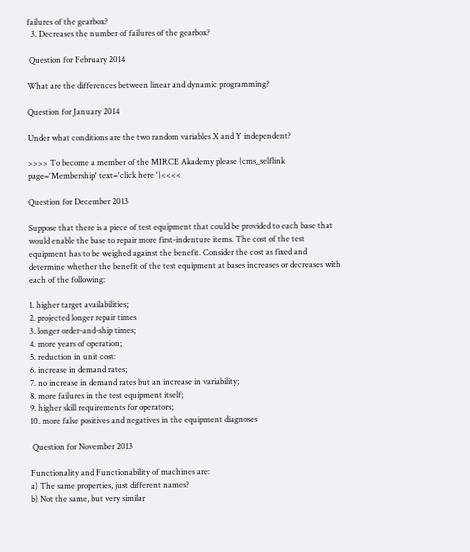failures of the gearbox?
  3. Decreases the number of failures of the gearbox?

 Question for February 2014

What are the differences between linear and dynamic programming?

Question for January 2014

Under what conditions are the two random variables X and Y independent?

>>>> To become a member of the MIRCE Akademy please {cms_selflink page='Membership' text='click here '}<<<<

Question for December 2013

Suppose that there is a piece of test equipment that could be provided to each base that would enable the base to repair more first-indenture items. The cost of the test equipment has to be weighed against the benefit. Consider the cost as fixed and determine whether the benefit of the test equipment at bases increases or decreases with each of the following:

1. higher target availabilities;
2. projected longer repair times
3. longer order-and-ship times;
4. more years of operation;
5. reduction in unit cost:
6. increase in demand rates;
7. no increase in demand rates but an increase in variability;
8. more failures in the test equipment itself;
9. higher skill requirements for operators;
10. more false positives and negatives in the equipment diagnoses

 Question for November 2013

Functionality and Functionability of machines are:
a) The same properties, just different names?
b) Not the same, but very similar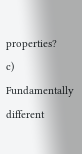properties?
c) Fundamentally different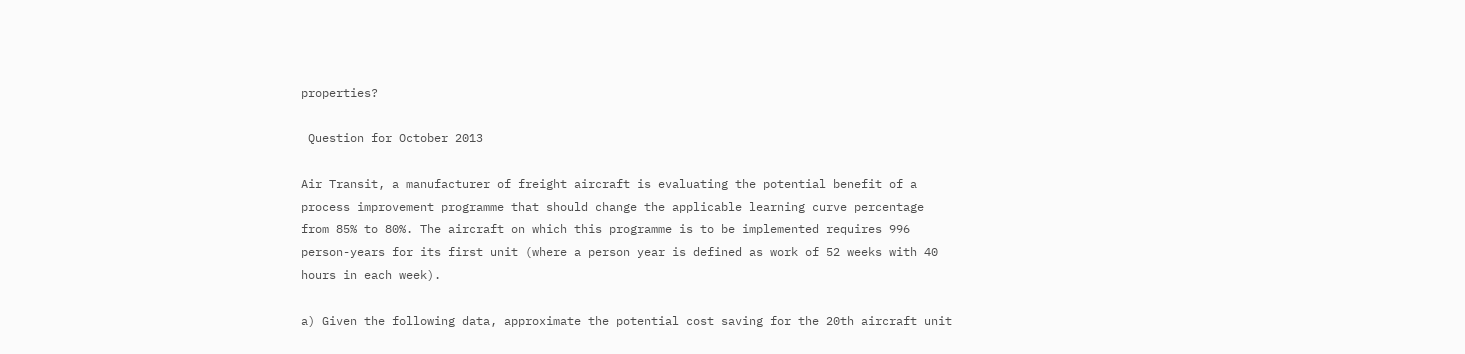properties?

 Question for October 2013

Air Transit, a manufacturer of freight aircraft is evaluating the potential benefit of a process improvement programme that should change the applicable learning curve percentage from 85% to 80%. The aircraft on which this programme is to be implemented requires 996 person-years for its first unit (where a person year is defined as work of 52 weeks with 40 hours in each week).

a) Given the following data, approximate the potential cost saving for the 20th aircraft unit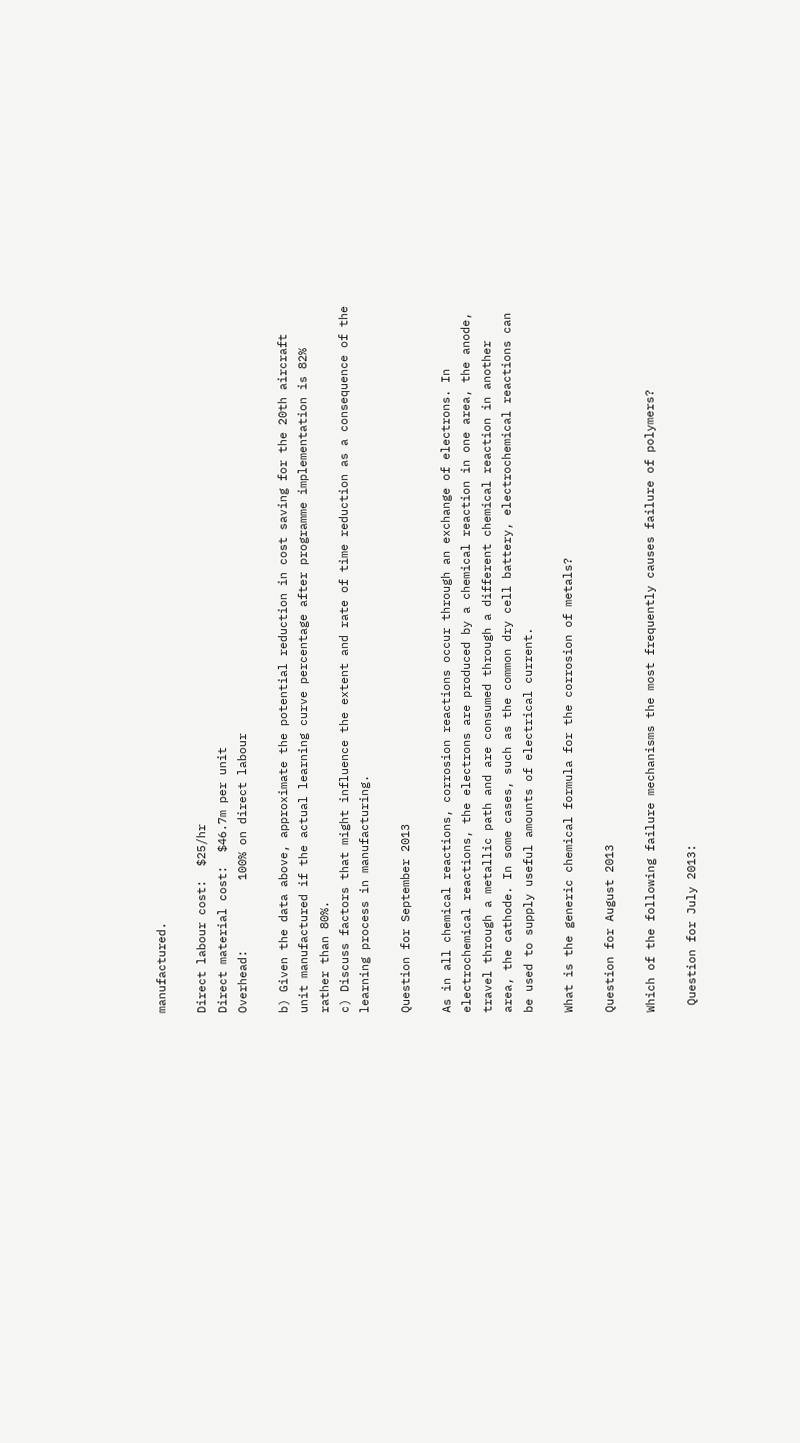manufactured.

Direct labour cost:  $25/hr
Direct material cost:  $46.7m per unit
Overhead:          100% on direct labour

b) Given the data above, approximate the potential reduction in cost saving for the 20th aircraft unit manufactured if the actual learning curve percentage after programme implementation is 82% rather than 80%.
c) Discuss factors that might influence the extent and rate of time reduction as a consequence of the learning process in manufacturing.

Question for September 2013

As in all chemical reactions, corrosion reactions occur through an exchange of electrons. In electrochemical reactions, the electrons are produced by a chemical reaction in one area, the anode, travel through a metallic path and are consumed through a different chemical reaction in another area, the cathode. In some cases, such as the common dry cell battery, electrochemical reactions can be used to supply useful amounts of electrical current.

What is the generic chemical formula for the corrosion of metals?

Question for August 2013

Which of the following failure mechanisms the most frequently causes failure of polymers?

 Question for July 2013: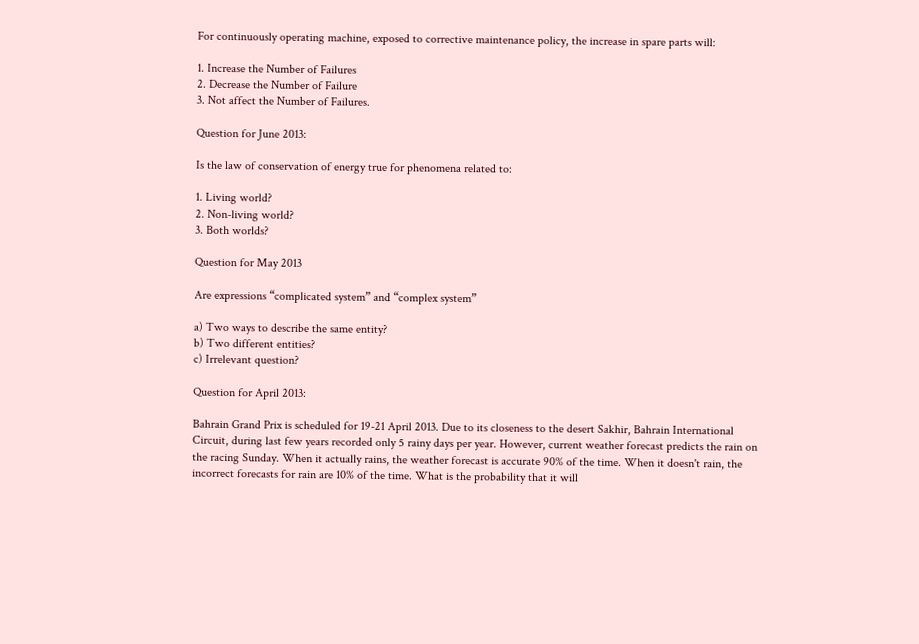For continuously operating machine, exposed to corrective maintenance policy, the increase in spare parts will:

1. Increase the Number of Failures
2. Decrease the Number of Failure
3. Not affect the Number of Failures.

Question for June 2013:

Is the law of conservation of energy true for phenomena related to:

1. Living world?
2. Non-living world?
3. Both worlds?

Question for May 2013

Are expressions “complicated system” and “complex system”

a) Two ways to describe the same entity?
b) Two different entities?
c) Irrelevant question?

Question for April 2013:

Bahrain Grand Prix is scheduled for 19-21 April 2013. Due to its closeness to the desert Sakhir, Bahrain International Circuit, during last few years recorded only 5 rainy days per year. However, current weather forecast predicts the rain on the racing Sunday. When it actually rains, the weather forecast is accurate 90% of the time. When it doesn't rain, the incorrect forecasts for rain are 10% of the time. What is the probability that it will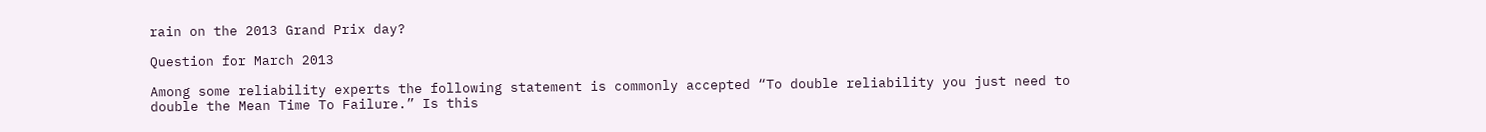rain on the 2013 Grand Prix day?

Question for March 2013

Among some reliability experts the following statement is commonly accepted “To double reliability you just need to double the Mean Time To Failure.” Is this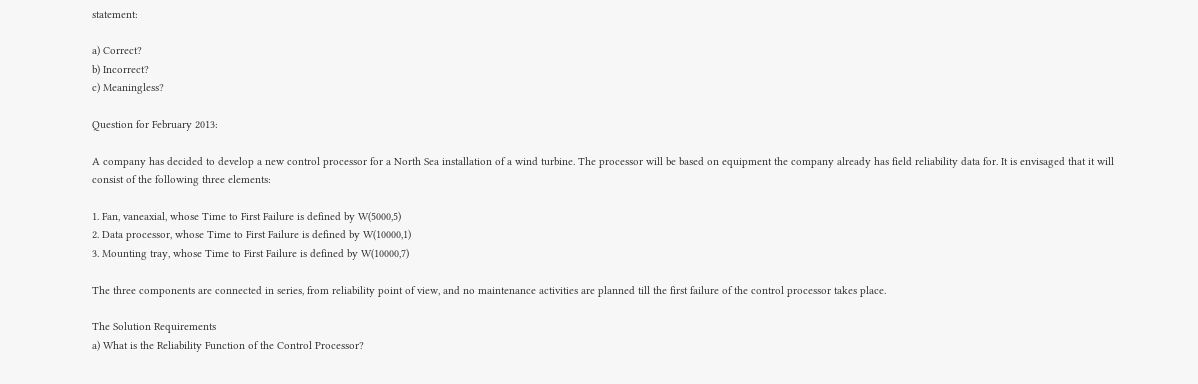statement:

a) Correct?
b) Incorrect?
c) Meaningless?

Question for February 2013:

A company has decided to develop a new control processor for a North Sea installation of a wind turbine. The processor will be based on equipment the company already has field reliability data for. It is envisaged that it will consist of the following three elements:

1. Fan, vaneaxial, whose Time to First Failure is defined by W(5000,5)
2. Data processor, whose Time to First Failure is defined by W(10000,1)
3. Mounting tray, whose Time to First Failure is defined by W(10000,7)

The three components are connected in series, from reliability point of view, and no maintenance activities are planned till the first failure of the control processor takes place.

The Solution Requirements
a) What is the Reliability Function of the Control Processor?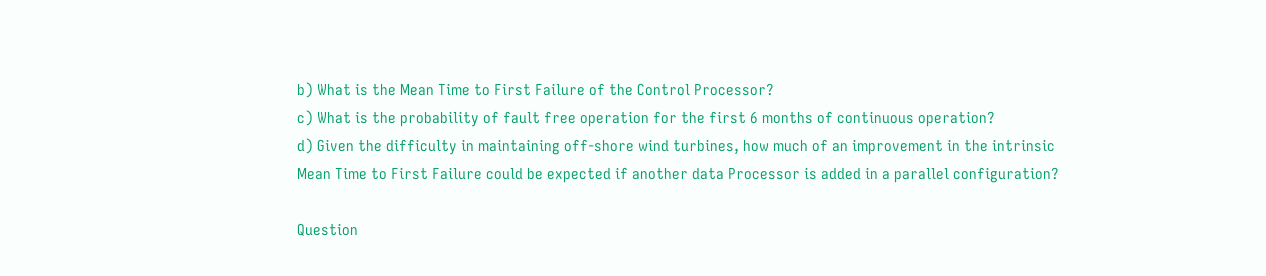b) What is the Mean Time to First Failure of the Control Processor?
c) What is the probability of fault free operation for the first 6 months of continuous operation?
d) Given the difficulty in maintaining off-shore wind turbines, how much of an improvement in the intrinsic Mean Time to First Failure could be expected if another data Processor is added in a parallel configuration?

Question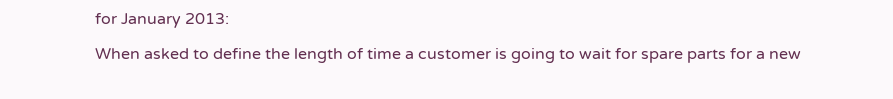for January 2013:

When asked to define the length of time a customer is going to wait for spare parts for a new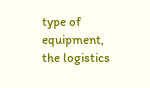type of equipment, the logistics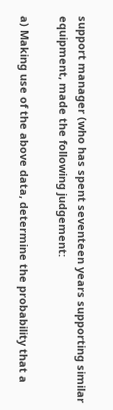support manager (who has spent seventeen years supporting similar equipment, made the following judgement:

a) Making use of the above data, determine the probability that a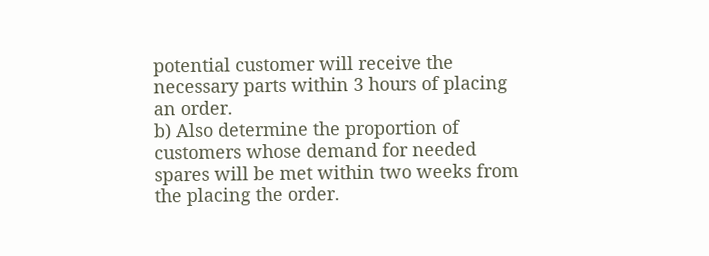potential customer will receive the necessary parts within 3 hours of placing an order.
b) Also determine the proportion of customers whose demand for needed spares will be met within two weeks from the placing the order.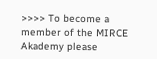>>>> To become a member of the MIRCE Akademy please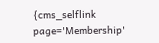{cms_selflink page='Membership'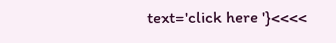text='click here '}<<<<